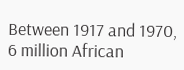Between 1917 and 1970, 6 million African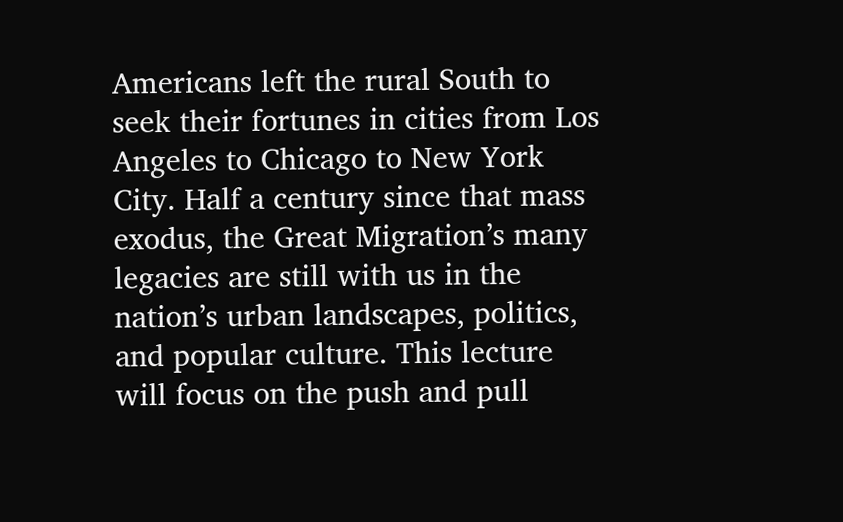Americans left the rural South to seek their fortunes in cities from Los Angeles to Chicago to New York City. Half a century since that mass exodus, the Great Migration’s many legacies are still with us in the nation’s urban landscapes, politics, and popular culture. This lecture will focus on the push and pull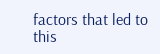factors that led to this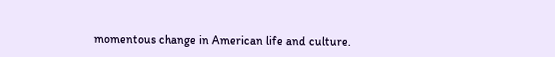momentous change in American life and culture.